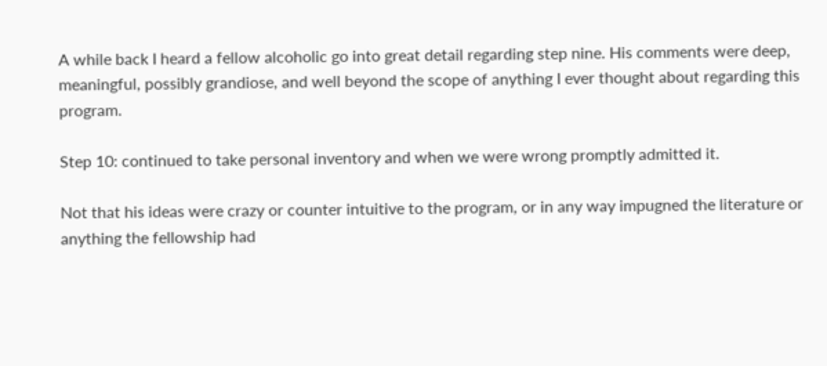A while back I heard a fellow alcoholic go into great detail regarding step nine. His comments were deep, meaningful, possibly grandiose, and well beyond the scope of anything I ever thought about regarding this program.

Step 10: continued to take personal inventory and when we were wrong promptly admitted it.

Not that his ideas were crazy or counter intuitive to the program, or in any way impugned the literature or anything the fellowship had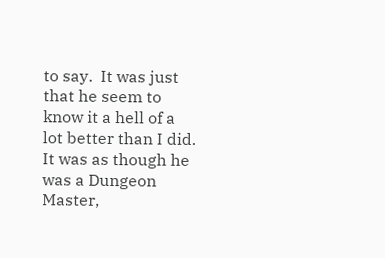to say.  It was just that he seem to know it a hell of a lot better than I did.  It was as though he was a Dungeon Master,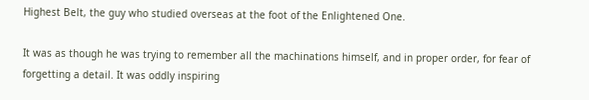Highest Belt, the guy who studied overseas at the foot of the Enlightened One.

It was as though he was trying to remember all the machinations himself, and in proper order, for fear of forgetting a detail. It was oddly inspiring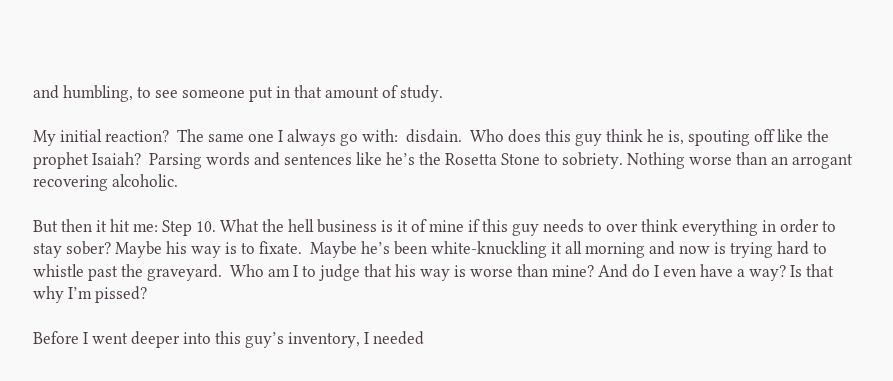and humbling, to see someone put in that amount of study.

My initial reaction?  The same one I always go with:  disdain.  Who does this guy think he is, spouting off like the prophet Isaiah?  Parsing words and sentences like he’s the Rosetta Stone to sobriety. Nothing worse than an arrogant recovering alcoholic.

But then it hit me: Step 10. What the hell business is it of mine if this guy needs to over think everything in order to stay sober? Maybe his way is to fixate.  Maybe he’s been white-knuckling it all morning and now is trying hard to whistle past the graveyard.  Who am I to judge that his way is worse than mine? And do I even have a way? Is that why I’m pissed?

Before I went deeper into this guy’s inventory, I needed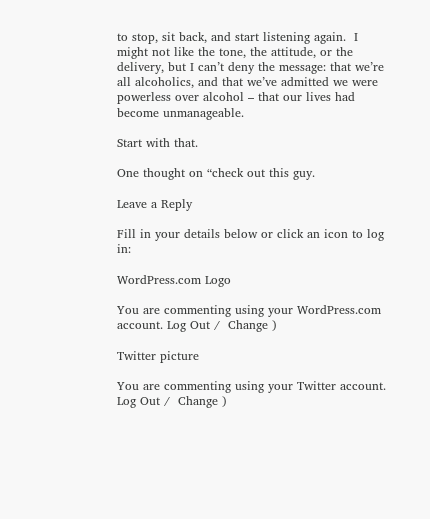to stop, sit back, and start listening again.  I might not like the tone, the attitude, or the delivery, but I can’t deny the message: that we’re all alcoholics, and that we’ve admitted we were powerless over alcohol – that our lives had become unmanageable.

Start with that.

One thought on “check out this guy.

Leave a Reply

Fill in your details below or click an icon to log in:

WordPress.com Logo

You are commenting using your WordPress.com account. Log Out /  Change )

Twitter picture

You are commenting using your Twitter account. Log Out /  Change )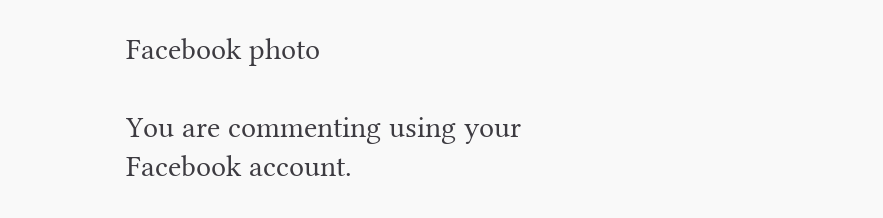Facebook photo

You are commenting using your Facebook account.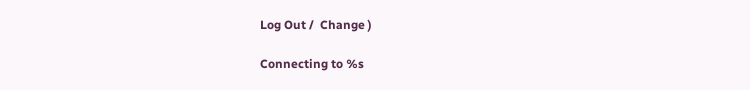Log Out /  Change )

Connecting to %s